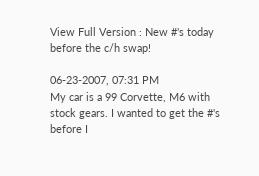View Full Version : New #'s today before the c/h swap!

06-23-2007, 07:31 PM
My car is a 99 Corvette, M6 with stock gears. I wanted to get the #'s before I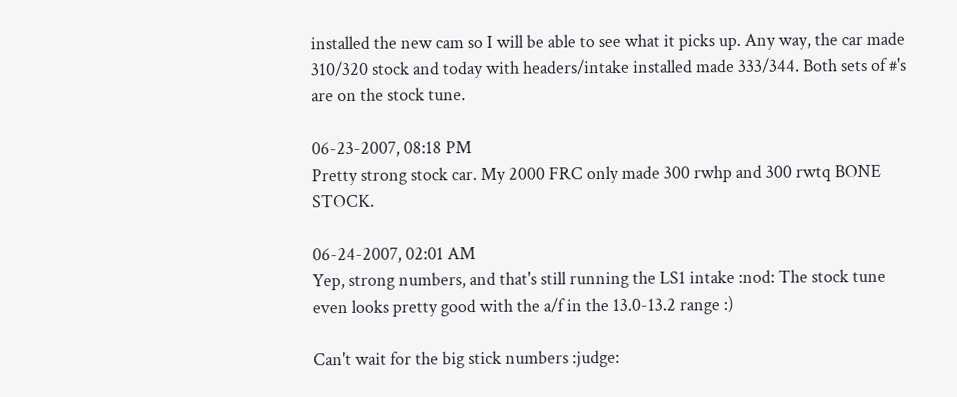installed the new cam so I will be able to see what it picks up. Any way, the car made 310/320 stock and today with headers/intake installed made 333/344. Both sets of #'s are on the stock tune.

06-23-2007, 08:18 PM
Pretty strong stock car. My 2000 FRC only made 300 rwhp and 300 rwtq BONE STOCK.

06-24-2007, 02:01 AM
Yep, strong numbers, and that's still running the LS1 intake :nod: The stock tune even looks pretty good with the a/f in the 13.0-13.2 range :)

Can't wait for the big stick numbers :judge: